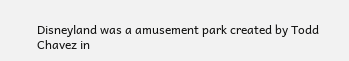Disneyland was a amusement park created by Todd Chavez in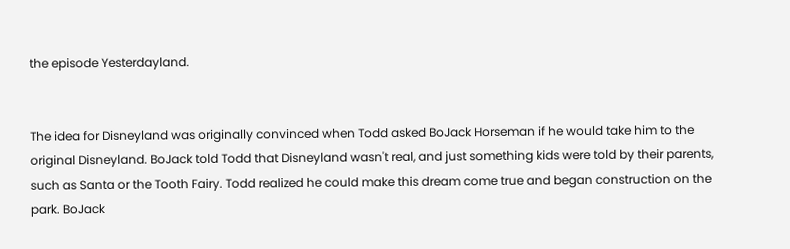the episode Yesterdayland.


The idea for Disneyland was originally convinced when Todd asked BoJack Horseman if he would take him to the original Disneyland. BoJack told Todd that Disneyland wasn't real, and just something kids were told by their parents, such as Santa or the Tooth Fairy. Todd realized he could make this dream come true and began construction on the park. BoJack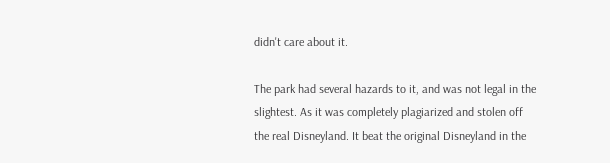didn't care about it.

The park had several hazards to it, and was not legal in the slightest. As it was completely plagiarized and stolen off the real Disneyland. It beat the original Disneyland in the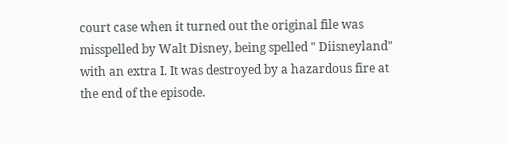court case when it turned out the original file was misspelled by Walt Disney, being spelled " Diisneyland" with an extra I. It was destroyed by a hazardous fire at the end of the episode.